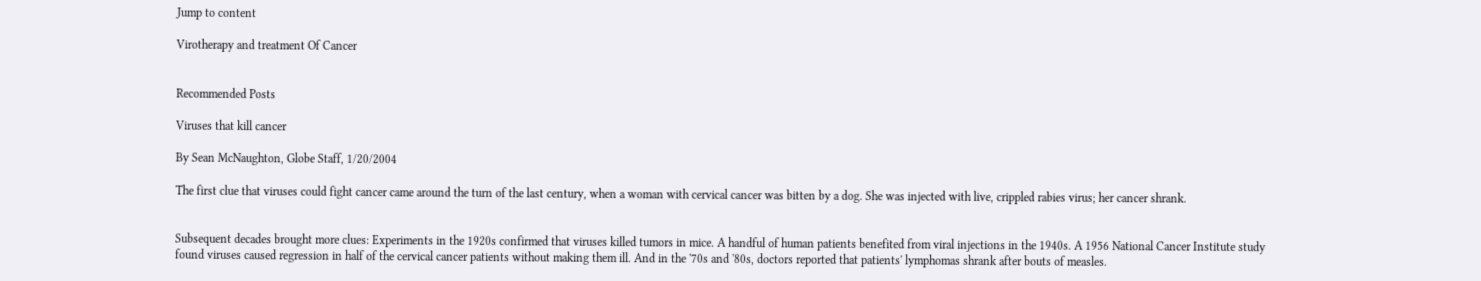Jump to content

Virotherapy and treatment Of Cancer


Recommended Posts

Viruses that kill cancer

By Sean McNaughton, Globe Staff, 1/20/2004

The first clue that viruses could fight cancer came around the turn of the last century, when a woman with cervical cancer was bitten by a dog. She was injected with live, crippled rabies virus; her cancer shrank.


Subsequent decades brought more clues: Experiments in the 1920s confirmed that viruses killed tumors in mice. A handful of human patients benefited from viral injections in the 1940s. A 1956 National Cancer Institute study found viruses caused regression in half of the cervical cancer patients without making them ill. And in the '70s and '80s, doctors reported that patients' lymphomas shrank after bouts of measles.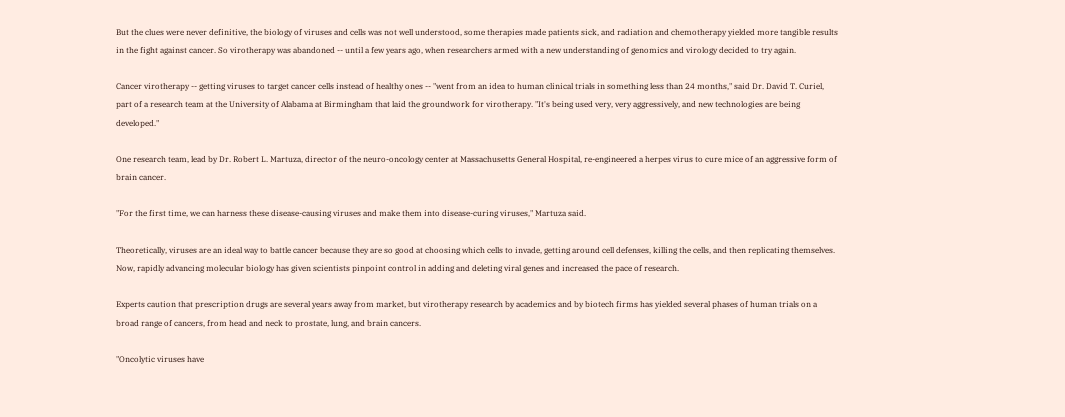But the clues were never definitive, the biology of viruses and cells was not well understood, some therapies made patients sick, and radiation and chemotherapy yielded more tangible results in the fight against cancer. So virotherapy was abandoned -- until a few years ago, when researchers armed with a new understanding of genomics and virology decided to try again.

Cancer virotherapy -- getting viruses to target cancer cells instead of healthy ones -- "went from an idea to human clinical trials in something less than 24 months," said Dr. David T. Curiel, part of a research team at the University of Alabama at Birmingham that laid the groundwork for virotherapy. "It's being used very, very aggressively, and new technologies are being developed."

One research team, lead by Dr. Robert L. Martuza, director of the neuro-oncology center at Massachusetts General Hospital, re-engineered a herpes virus to cure mice of an aggressive form of brain cancer.

"For the first time, we can harness these disease-causing viruses and make them into disease-curing viruses," Martuza said.

Theoretically, viruses are an ideal way to battle cancer because they are so good at choosing which cells to invade, getting around cell defenses, killing the cells, and then replicating themselves. Now, rapidly advancing molecular biology has given scientists pinpoint control in adding and deleting viral genes and increased the pace of research.

Experts caution that prescription drugs are several years away from market, but virotherapy research by academics and by biotech firms has yielded several phases of human trials on a broad range of cancers, from head and neck to prostate, lung, and brain cancers.

"Oncolytic viruses have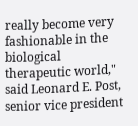really become very fashionable in the biological therapeutic world," said Leonard E. Post, senior vice president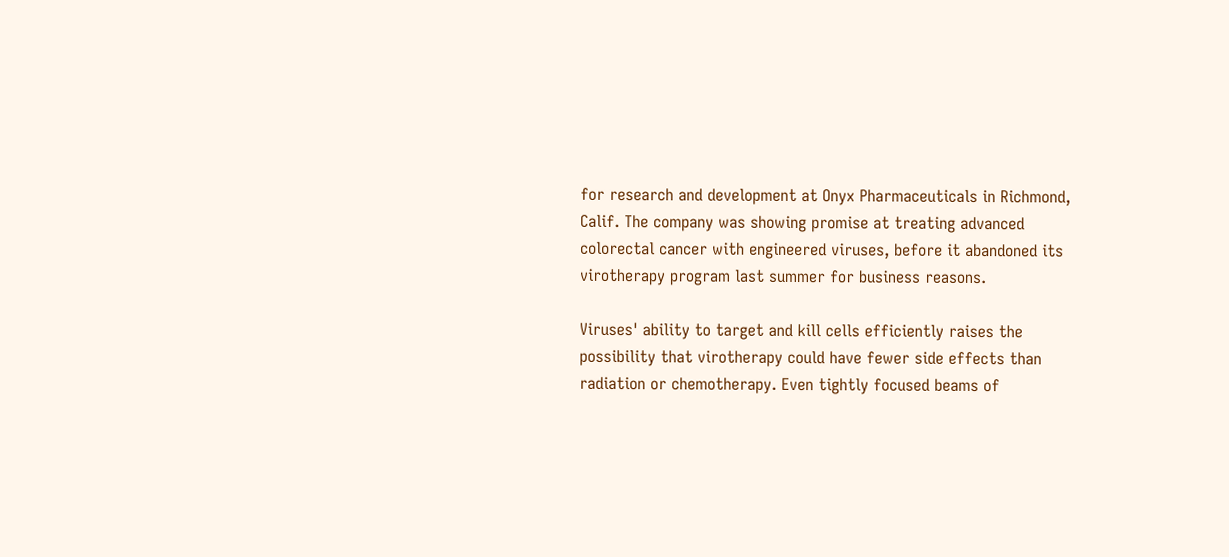for research and development at Onyx Pharmaceuticals in Richmond, Calif. The company was showing promise at treating advanced colorectal cancer with engineered viruses, before it abandoned its virotherapy program last summer for business reasons.

Viruses' ability to target and kill cells efficiently raises the possibility that virotherapy could have fewer side effects than radiation or chemotherapy. Even tightly focused beams of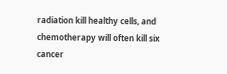radiation kill healthy cells, and chemotherapy will often kill six cancer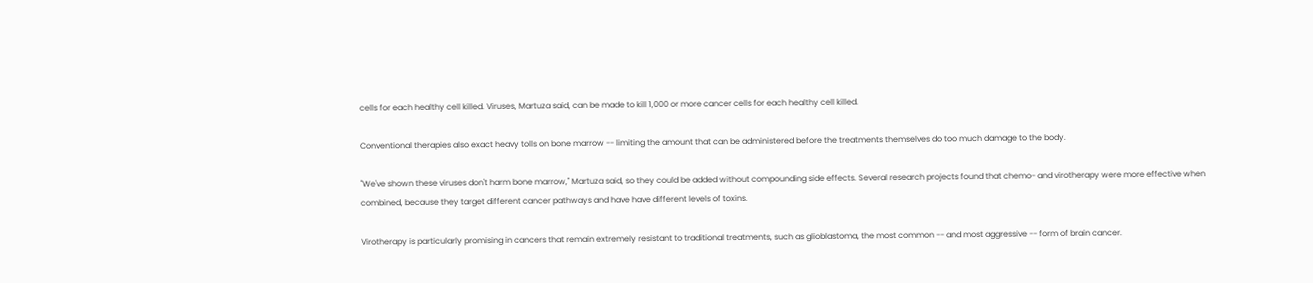cells for each healthy cell killed. Viruses, Martuza said, can be made to kill 1,000 or more cancer cells for each healthy cell killed.

Conventional therapies also exact heavy tolls on bone marrow -- limiting the amount that can be administered before the treatments themselves do too much damage to the body.

"We've shown these viruses don't harm bone marrow," Martuza said, so they could be added without compounding side effects. Several research projects found that chemo- and virotherapy were more effective when combined, because they target different cancer pathways and have have different levels of toxins.

Virotherapy is particularly promising in cancers that remain extremely resistant to traditional treatments, such as glioblastoma, the most common -- and most aggressive -- form of brain cancer.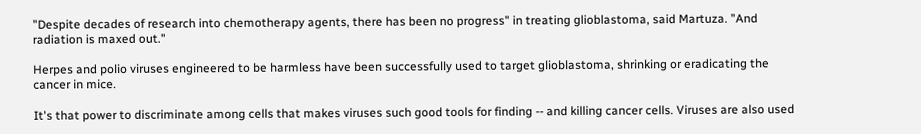"Despite decades of research into chemotherapy agents, there has been no progress" in treating glioblastoma, said Martuza. "And radiation is maxed out."

Herpes and polio viruses engineered to be harmless have been successfully used to target glioblastoma, shrinking or eradicating the cancer in mice.

It's that power to discriminate among cells that makes viruses such good tools for finding -- and killing cancer cells. Viruses are also used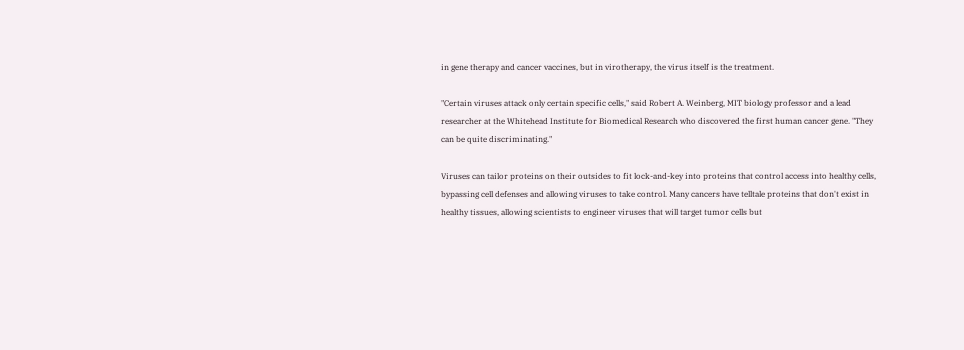in gene therapy and cancer vaccines, but in virotherapy, the virus itself is the treatment.

"Certain viruses attack only certain specific cells," said Robert A. Weinberg, MIT biology professor and a lead researcher at the Whitehead Institute for Biomedical Research who discovered the first human cancer gene. "They can be quite discriminating."

Viruses can tailor proteins on their outsides to fit lock-and-key into proteins that control access into healthy cells, bypassing cell defenses and allowing viruses to take control. Many cancers have telltale proteins that don't exist in healthy tissues, allowing scientists to engineer viruses that will target tumor cells but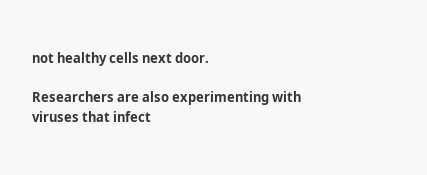not healthy cells next door.

Researchers are also experimenting with viruses that infect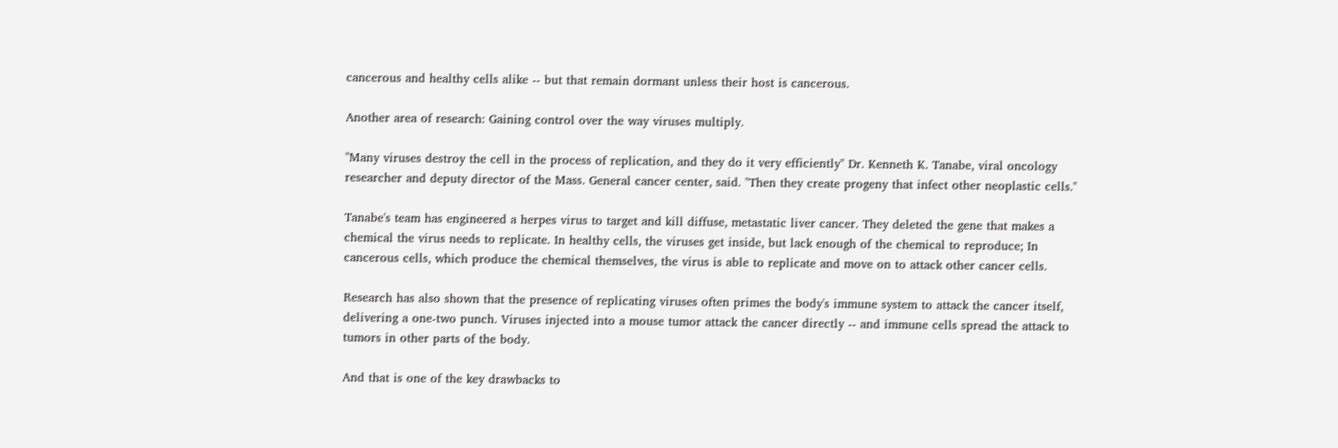cancerous and healthy cells alike -- but that remain dormant unless their host is cancerous.

Another area of research: Gaining control over the way viruses multiply.

"Many viruses destroy the cell in the process of replication, and they do it very efficiently" Dr. Kenneth K. Tanabe, viral oncology researcher and deputy director of the Mass. General cancer center, said. "Then they create progeny that infect other neoplastic cells."

Tanabe's team has engineered a herpes virus to target and kill diffuse, metastatic liver cancer. They deleted the gene that makes a chemical the virus needs to replicate. In healthy cells, the viruses get inside, but lack enough of the chemical to reproduce; In cancerous cells, which produce the chemical themselves, the virus is able to replicate and move on to attack other cancer cells.

Research has also shown that the presence of replicating viruses often primes the body's immune system to attack the cancer itself, delivering a one-two punch. Viruses injected into a mouse tumor attack the cancer directly -- and immune cells spread the attack to tumors in other parts of the body.

And that is one of the key drawbacks to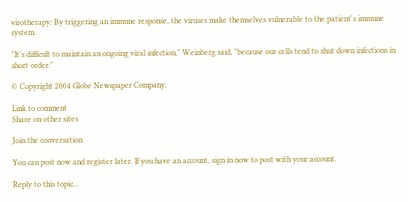virotherapy: By triggering an immune response, the viruses make themselves vulnerable to the patient's immune system.

"It's difficult to maintain an ongoing viral infection," Weinberg said, "because our cells tend to shut down infections in short order."

© Copyright 2004 Globe Newspaper Company.

Link to comment
Share on other sites

Join the conversation

You can post now and register later. If you have an account, sign in now to post with your account.

Reply to this topic...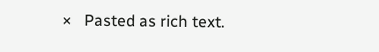×   Pasted as rich text.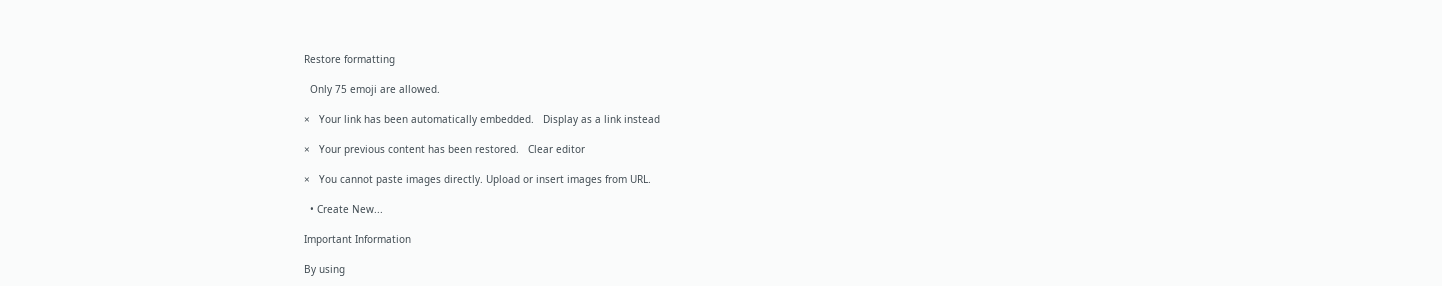Restore formatting

  Only 75 emoji are allowed.

×   Your link has been automatically embedded.   Display as a link instead

×   Your previous content has been restored.   Clear editor

×   You cannot paste images directly. Upload or insert images from URL.

  • Create New...

Important Information

By using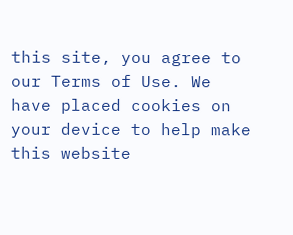this site, you agree to our Terms of Use. We have placed cookies on your device to help make this website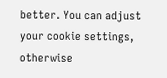better. You can adjust your cookie settings, otherwise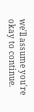we'll assume you're okay to continue.